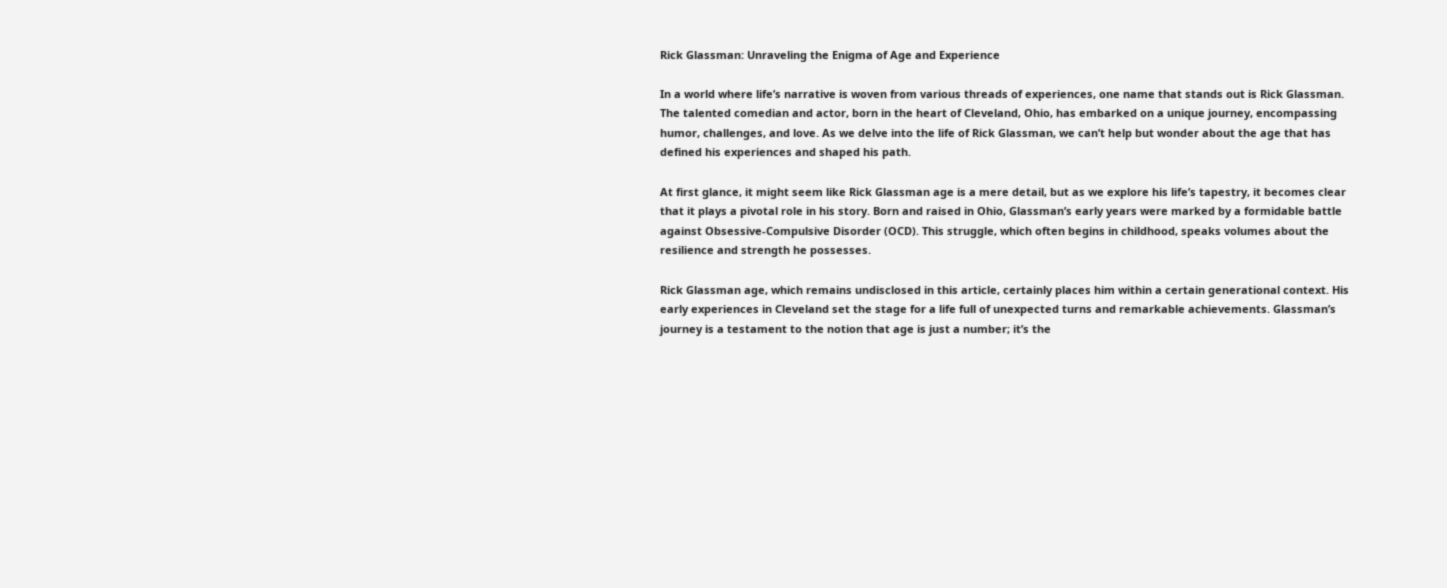Rick Glassman: Unraveling the Enigma of Age and Experience

In a world where life’s narrative is woven from various threads of experiences, one name that stands out is Rick Glassman. The talented comedian and actor, born in the heart of Cleveland, Ohio, has embarked on a unique journey, encompassing humor, challenges, and love. As we delve into the life of Rick Glassman, we can’t help but wonder about the age that has defined his experiences and shaped his path.

At first glance, it might seem like Rick Glassman age is a mere detail, but as we explore his life’s tapestry, it becomes clear that it plays a pivotal role in his story. Born and raised in Ohio, Glassman’s early years were marked by a formidable battle against Obsessive-Compulsive Disorder (OCD). This struggle, which often begins in childhood, speaks volumes about the resilience and strength he possesses.

Rick Glassman age, which remains undisclosed in this article, certainly places him within a certain generational context. His early experiences in Cleveland set the stage for a life full of unexpected turns and remarkable achievements. Glassman’s journey is a testament to the notion that age is just a number; it’s the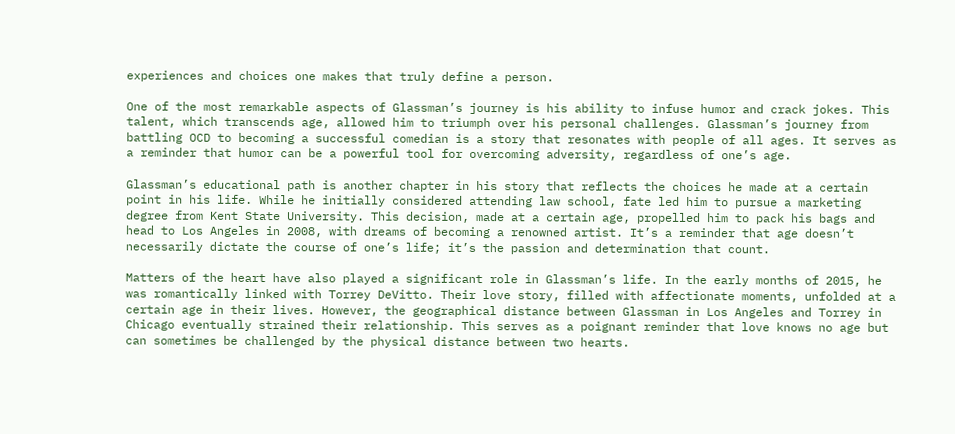experiences and choices one makes that truly define a person.

One of the most remarkable aspects of Glassman’s journey is his ability to infuse humor and crack jokes. This talent, which transcends age, allowed him to triumph over his personal challenges. Glassman’s journey from battling OCD to becoming a successful comedian is a story that resonates with people of all ages. It serves as a reminder that humor can be a powerful tool for overcoming adversity, regardless of one’s age.

Glassman’s educational path is another chapter in his story that reflects the choices he made at a certain point in his life. While he initially considered attending law school, fate led him to pursue a marketing degree from Kent State University. This decision, made at a certain age, propelled him to pack his bags and head to Los Angeles in 2008, with dreams of becoming a renowned artist. It’s a reminder that age doesn’t necessarily dictate the course of one’s life; it’s the passion and determination that count.

Matters of the heart have also played a significant role in Glassman’s life. In the early months of 2015, he was romantically linked with Torrey DeVitto. Their love story, filled with affectionate moments, unfolded at a certain age in their lives. However, the geographical distance between Glassman in Los Angeles and Torrey in Chicago eventually strained their relationship. This serves as a poignant reminder that love knows no age but can sometimes be challenged by the physical distance between two hearts.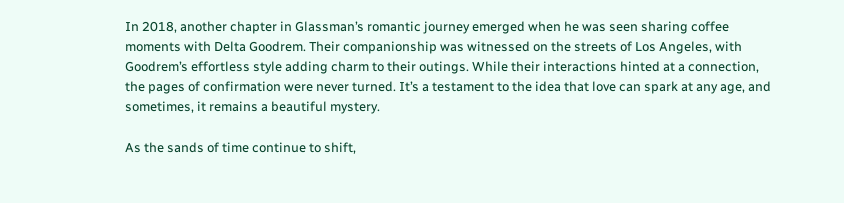In 2018, another chapter in Glassman’s romantic journey emerged when he was seen sharing coffee moments with Delta Goodrem. Their companionship was witnessed on the streets of Los Angeles, with Goodrem’s effortless style adding charm to their outings. While their interactions hinted at a connection, the pages of confirmation were never turned. It’s a testament to the idea that love can spark at any age, and sometimes, it remains a beautiful mystery.

As the sands of time continue to shift,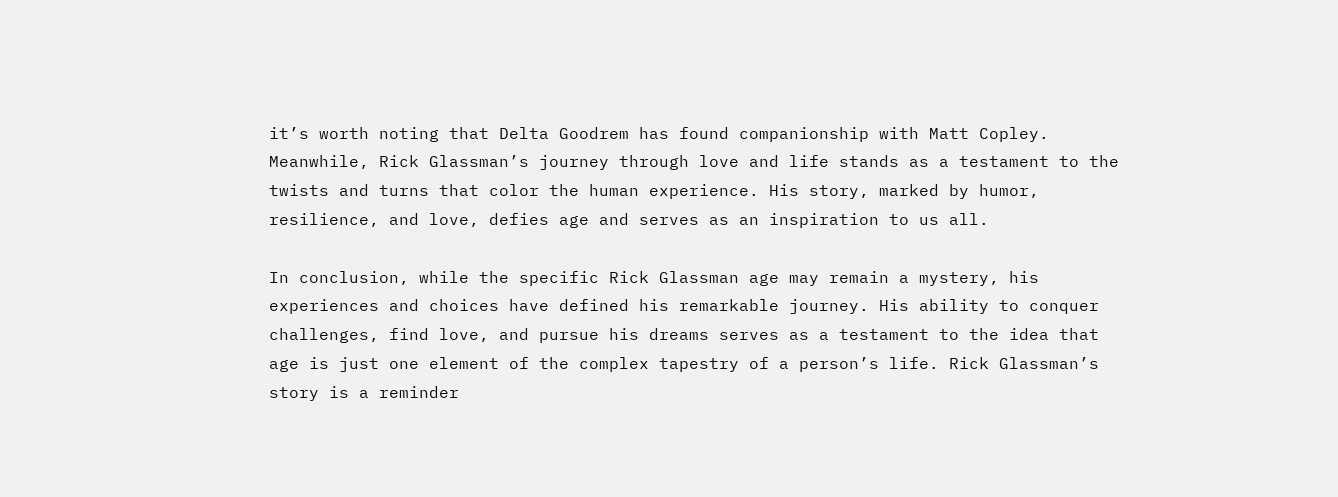it’s worth noting that Delta Goodrem has found companionship with Matt Copley. Meanwhile, Rick Glassman’s journey through love and life stands as a testament to the twists and turns that color the human experience. His story, marked by humor, resilience, and love, defies age and serves as an inspiration to us all.

In conclusion, while the specific Rick Glassman age may remain a mystery, his experiences and choices have defined his remarkable journey. His ability to conquer challenges, find love, and pursue his dreams serves as a testament to the idea that age is just one element of the complex tapestry of a person’s life. Rick Glassman’s story is a reminder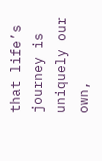that life’s journey is uniquely our own,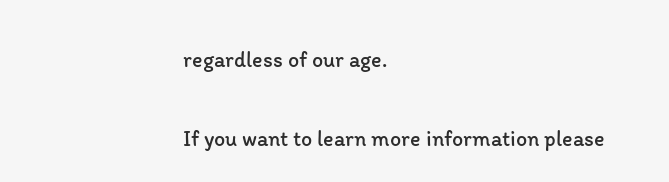regardless of our age.

If you want to learn more information please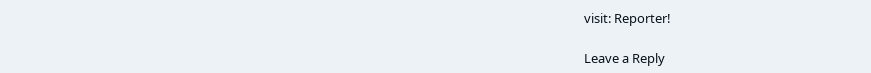visit: Reporter!

Leave a Reply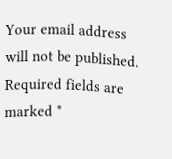Your email address will not be published. Required fields are marked *